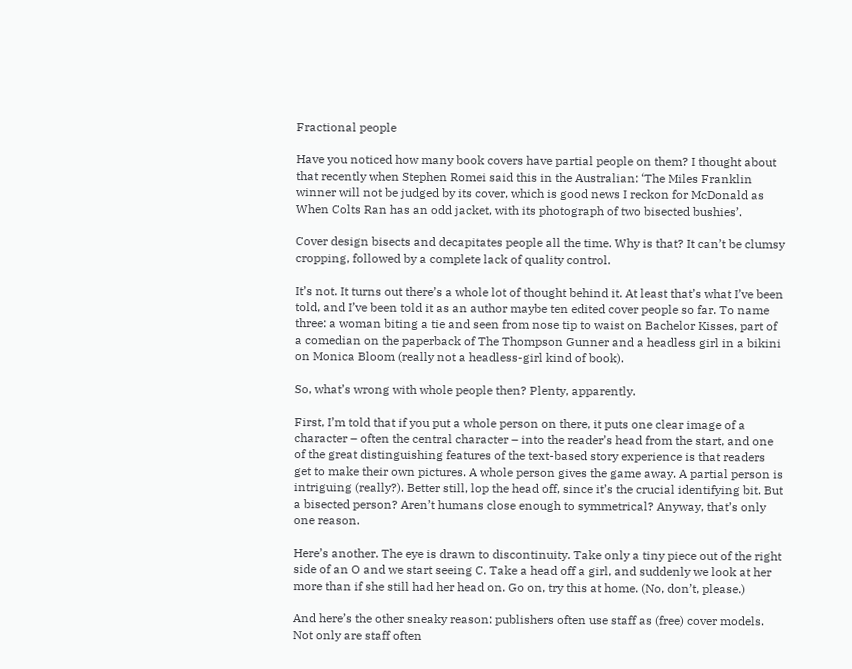Fractional people

Have you noticed how many book covers have partial people on them? I thought about that recently when Stephen Romei said this in the Australian: ‘The Miles Franklin winner will not be judged by its cover, which is good news I reckon for McDonald as When Colts Ran has an odd jacket, with its photograph of two bisected bushies’.

Cover design bisects and decapitates people all the time. Why is that? It can’t be clumsy cropping, followed by a complete lack of quality control.

It’s not. It turns out there’s a whole lot of thought behind it. At least that’s what I’ve been told, and I’ve been told it as an author maybe ten edited cover people so far. To name three: a woman biting a tie and seen from nose tip to waist on Bachelor Kisses, part of a comedian on the paperback of The Thompson Gunner and a headless girl in a bikini on Monica Bloom (really not a headless-girl kind of book).

So, what’s wrong with whole people then? Plenty, apparently.

First, I’m told that if you put a whole person on there, it puts one clear image of a character – often the central character – into the reader’s head from the start, and one of the great distinguishing features of the text-based story experience is that readers get to make their own pictures. A whole person gives the game away. A partial person is intriguing (really?). Better still, lop the head off, since it’s the crucial identifying bit. But a bisected person? Aren’t humans close enough to symmetrical? Anyway, that’s only one reason.

Here’s another. The eye is drawn to discontinuity. Take only a tiny piece out of the right side of an O and we start seeing C. Take a head off a girl, and suddenly we look at her more than if she still had her head on. Go on, try this at home. (No, don’t, please.)

And here’s the other sneaky reason: publishers often use staff as (free) cover models. Not only are staff often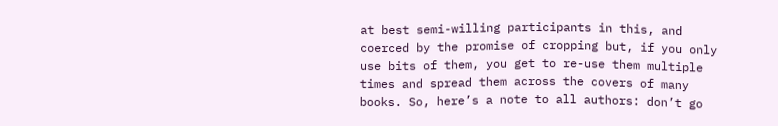at best semi-willing participants in this, and coerced by the promise of cropping but, if you only use bits of them, you get to re-use them multiple times and spread them across the covers of many books. So, here’s a note to all authors: don’t go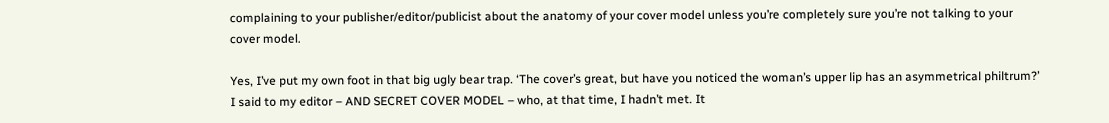complaining to your publisher/editor/publicist about the anatomy of your cover model unless you’re completely sure you’re not talking to your cover model.

Yes, I’ve put my own foot in that big ugly bear trap. ‘The cover’s great, but have you noticed the woman’s upper lip has an asymmetrical philtrum?’ I said to my editor – AND SECRET COVER MODEL – who, at that time, I hadn’t met. It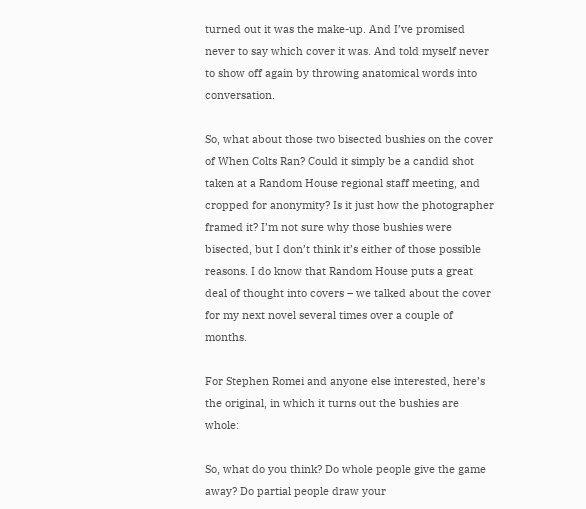turned out it was the make-up. And I’ve promised never to say which cover it was. And told myself never to show off again by throwing anatomical words into conversation.

So, what about those two bisected bushies on the cover of When Colts Ran? Could it simply be a candid shot taken at a Random House regional staff meeting, and cropped for anonymity? Is it just how the photographer framed it? I’m not sure why those bushies were bisected, but I don’t think it’s either of those possible reasons. I do know that Random House puts a great deal of thought into covers – we talked about the cover for my next novel several times over a couple of months.

For Stephen Romei and anyone else interested, here’s the original, in which it turns out the bushies are whole:

So, what do you think? Do whole people give the game away? Do partial people draw your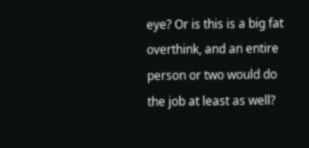eye? Or is this is a big fat overthink, and an entire person or two would do the job at least as well?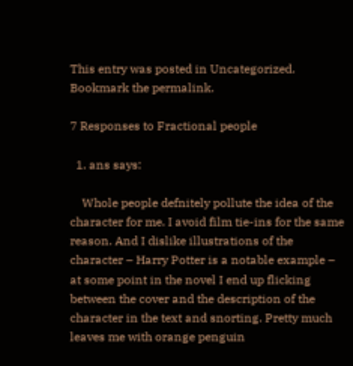This entry was posted in Uncategorized. Bookmark the permalink.

7 Responses to Fractional people

  1. ans says:

    Whole people defnitely pollute the idea of the character for me. I avoid film tie-ins for the same reason. And I dislike illustrations of the character – Harry Potter is a notable example – at some point in the novel I end up flicking between the cover and the description of the character in the text and snorting. Pretty much leaves me with orange penguin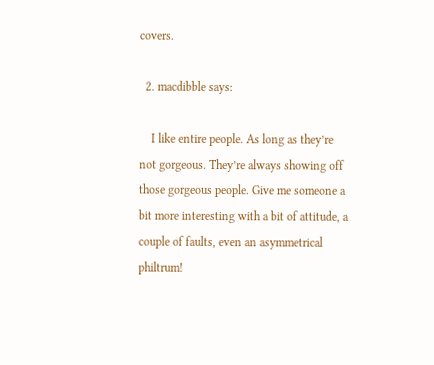covers.

  2. macdibble says:

    I like entire people. As long as they’re not gorgeous. They’re always showing off those gorgeous people. Give me someone a bit more interesting with a bit of attitude, a couple of faults, even an asymmetrical philtrum!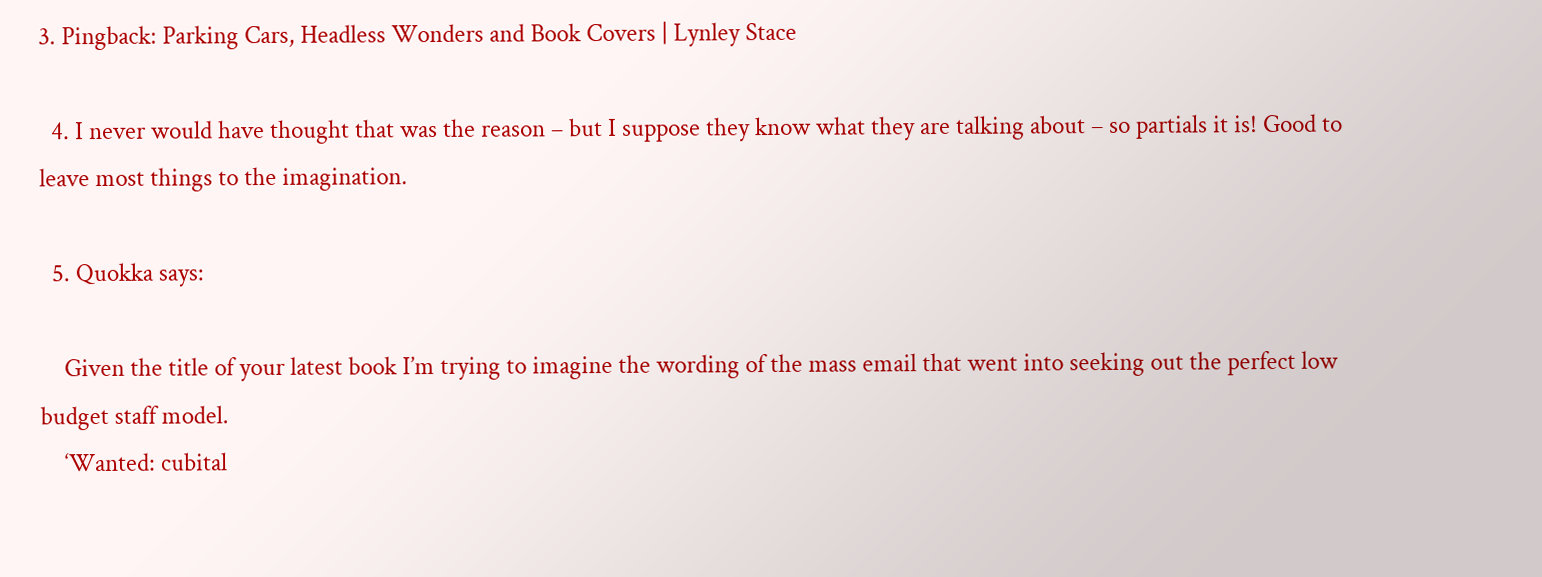3. Pingback: Parking Cars, Headless Wonders and Book Covers | Lynley Stace

  4. I never would have thought that was the reason – but I suppose they know what they are talking about – so partials it is! Good to leave most things to the imagination.

  5. Quokka says:

    Given the title of your latest book I’m trying to imagine the wording of the mass email that went into seeking out the perfect low budget staff model.
    ‘Wanted: cubital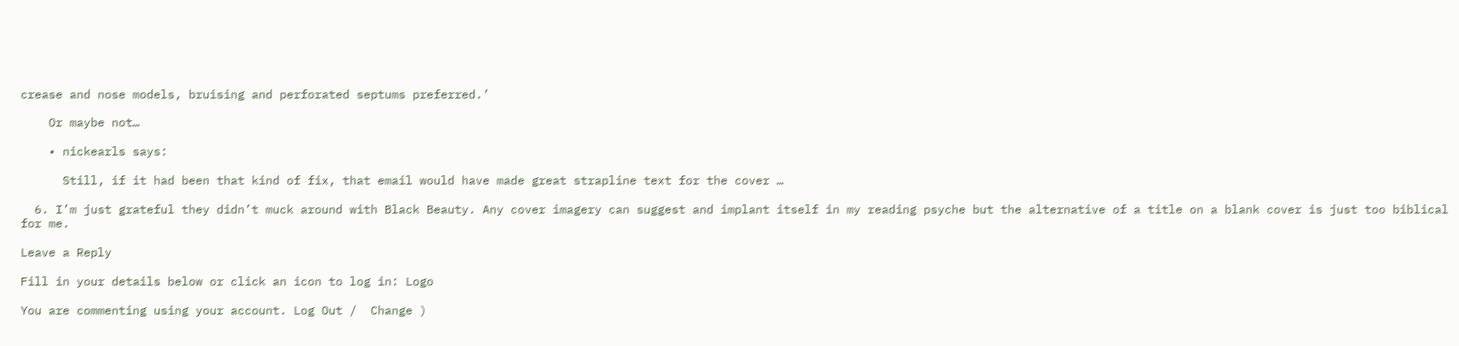crease and nose models, bruising and perforated septums preferred.’

    Or maybe not…

    • nickearls says:

      Still, if it had been that kind of fix, that email would have made great strapline text for the cover …

  6. I’m just grateful they didn’t muck around with Black Beauty. Any cover imagery can suggest and implant itself in my reading psyche but the alternative of a title on a blank cover is just too biblical for me.

Leave a Reply

Fill in your details below or click an icon to log in: Logo

You are commenting using your account. Log Out /  Change )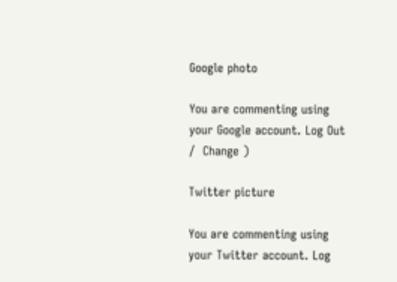Google photo

You are commenting using your Google account. Log Out /  Change )

Twitter picture

You are commenting using your Twitter account. Log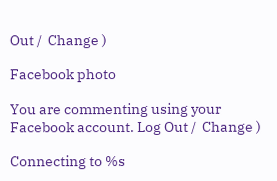Out /  Change )

Facebook photo

You are commenting using your Facebook account. Log Out /  Change )

Connecting to %s